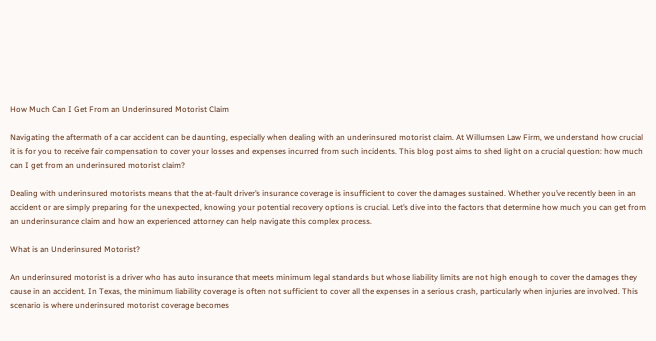How Much Can I Get From an Underinsured Motorist Claim

Navigating the aftermath of a car accident can be daunting, especially when dealing with an underinsured motorist claim. At Willumsen Law Firm, we understand how crucial it is for you to receive fair compensation to cover your losses and expenses incurred from such incidents. This blog post aims to shed light on a crucial question: how much can I get from an underinsured motorist claim?

Dealing with underinsured motorists means that the at-fault driver’s insurance coverage is insufficient to cover the damages sustained. Whether you’ve recently been in an accident or are simply preparing for the unexpected, knowing your potential recovery options is crucial. Let’s dive into the factors that determine how much you can get from an underinsurance claim and how an experienced attorney can help navigate this complex process.

What is an Underinsured Motorist?

An underinsured motorist is a driver who has auto insurance that meets minimum legal standards but whose liability limits are not high enough to cover the damages they cause in an accident. In Texas, the minimum liability coverage is often not sufficient to cover all the expenses in a serious crash, particularly when injuries are involved. This scenario is where underinsured motorist coverage becomes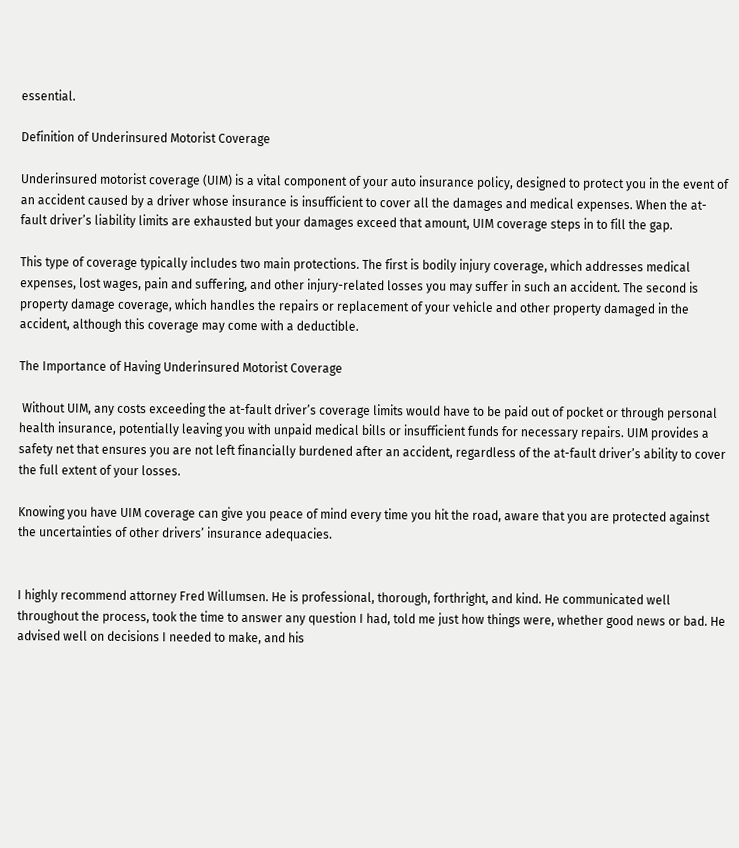essential.

Definition of Underinsured Motorist Coverage

Underinsured motorist coverage (UIM) is a vital component of your auto insurance policy, designed to protect you in the event of an accident caused by a driver whose insurance is insufficient to cover all the damages and medical expenses. When the at-fault driver’s liability limits are exhausted but your damages exceed that amount, UIM coverage steps in to fill the gap.

This type of coverage typically includes two main protections. The first is bodily injury coverage, which addresses medical expenses, lost wages, pain and suffering, and other injury-related losses you may suffer in such an accident. The second is property damage coverage, which handles the repairs or replacement of your vehicle and other property damaged in the accident, although this coverage may come with a deductible.

The Importance of Having Underinsured Motorist Coverage

 Without UIM, any costs exceeding the at-fault driver’s coverage limits would have to be paid out of pocket or through personal health insurance, potentially leaving you with unpaid medical bills or insufficient funds for necessary repairs. UIM provides a safety net that ensures you are not left financially burdened after an accident, regardless of the at-fault driver’s ability to cover the full extent of your losses.

Knowing you have UIM coverage can give you peace of mind every time you hit the road, aware that you are protected against the uncertainties of other drivers’ insurance adequacies.


I highly recommend attorney Fred Willumsen. He is professional, thorough, forthright, and kind. He communicated well throughout the process, took the time to answer any question I had, told me just how things were, whether good news or bad. He advised well on decisions I needed to make, and his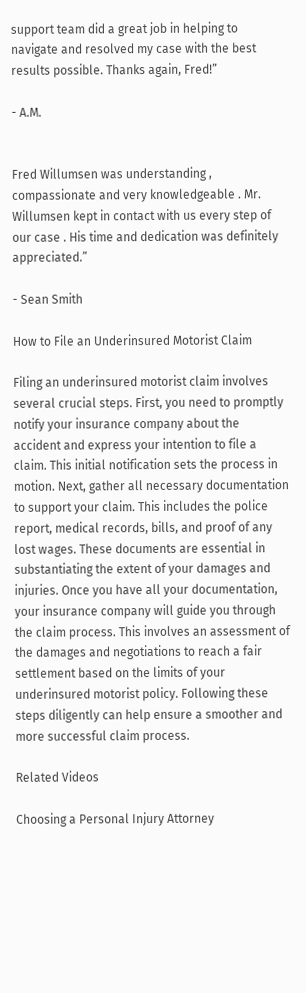support team did a great job in helping to navigate and resolved my case with the best results possible. Thanks again, Fred!”

- A.M.


Fred Willumsen was understanding , compassionate and very knowledgeable . Mr. Willumsen kept in contact with us every step of our case . His time and dedication was definitely appreciated.”

- Sean Smith

How to File an Underinsured Motorist Claim

Filing an underinsured motorist claim involves several crucial steps. First, you need to promptly notify your insurance company about the accident and express your intention to file a claim. This initial notification sets the process in motion. Next, gather all necessary documentation to support your claim. This includes the police report, medical records, bills, and proof of any lost wages. These documents are essential in substantiating the extent of your damages and injuries. Once you have all your documentation, your insurance company will guide you through the claim process. This involves an assessment of the damages and negotiations to reach a fair settlement based on the limits of your underinsured motorist policy. Following these steps diligently can help ensure a smoother and more successful claim process.

Related Videos

Choosing a Personal Injury Attorney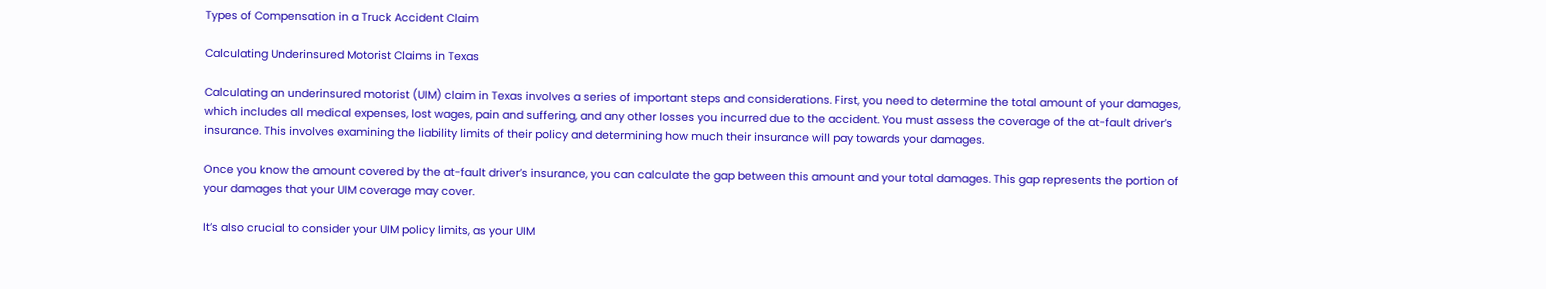Types of Compensation in a Truck Accident Claim

Calculating Underinsured Motorist Claims in Texas

Calculating an underinsured motorist (UIM) claim in Texas involves a series of important steps and considerations. First, you need to determine the total amount of your damages, which includes all medical expenses, lost wages, pain and suffering, and any other losses you incurred due to the accident. You must assess the coverage of the at-fault driver’s insurance. This involves examining the liability limits of their policy and determining how much their insurance will pay towards your damages.

Once you know the amount covered by the at-fault driver’s insurance, you can calculate the gap between this amount and your total damages. This gap represents the portion of your damages that your UIM coverage may cover.

It’s also crucial to consider your UIM policy limits, as your UIM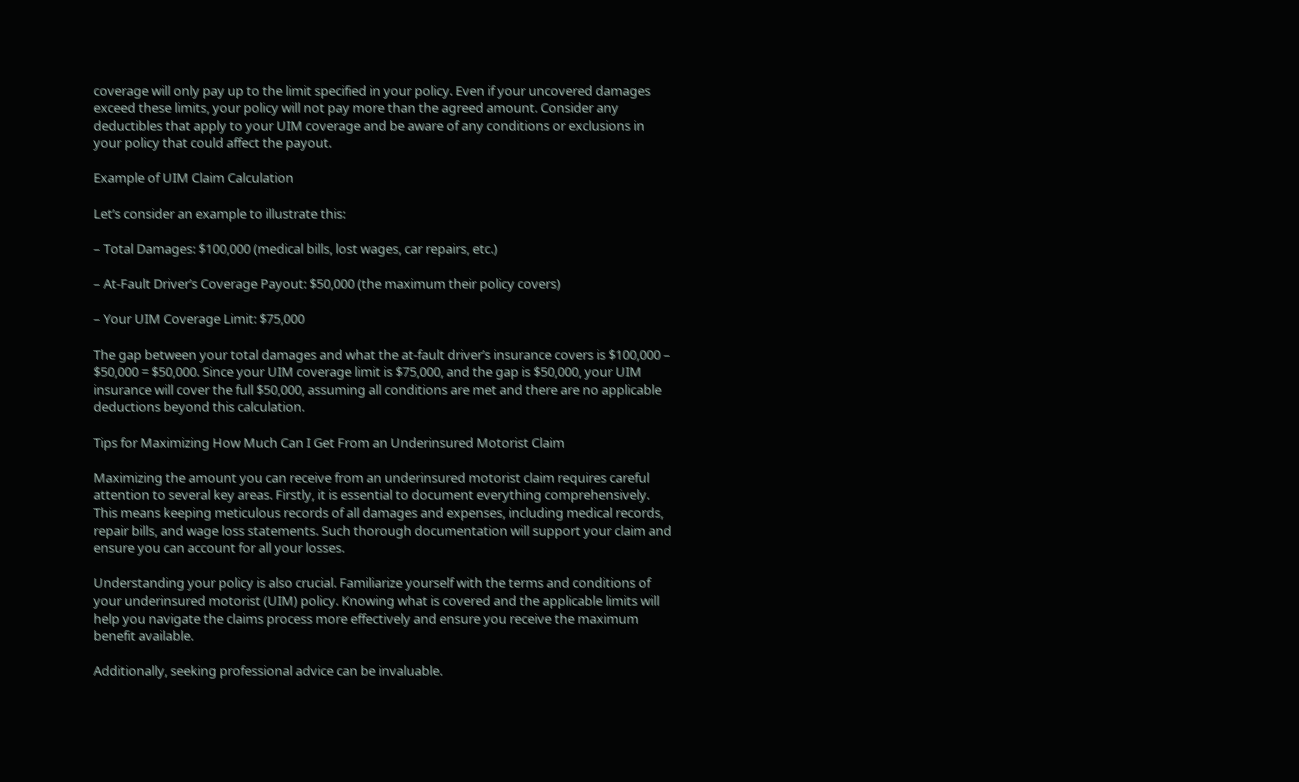coverage will only pay up to the limit specified in your policy. Even if your uncovered damages exceed these limits, your policy will not pay more than the agreed amount. Consider any deductibles that apply to your UIM coverage and be aware of any conditions or exclusions in your policy that could affect the payout.

Example of UIM Claim Calculation

Let’s consider an example to illustrate this:

– Total Damages: $100,000 (medical bills, lost wages, car repairs, etc.)

– At-Fault Driver’s Coverage Payout: $50,000 (the maximum their policy covers)

– Your UIM Coverage Limit: $75,000

The gap between your total damages and what the at-fault driver’s insurance covers is $100,000 – $50,000 = $50,000. Since your UIM coverage limit is $75,000, and the gap is $50,000, your UIM insurance will cover the full $50,000, assuming all conditions are met and there are no applicable deductions beyond this calculation.

Tips for Maximizing How Much Can I Get From an Underinsured Motorist Claim

Maximizing the amount you can receive from an underinsured motorist claim requires careful attention to several key areas. Firstly, it is essential to document everything comprehensively. This means keeping meticulous records of all damages and expenses, including medical records, repair bills, and wage loss statements. Such thorough documentation will support your claim and ensure you can account for all your losses.

Understanding your policy is also crucial. Familiarize yourself with the terms and conditions of your underinsured motorist (UIM) policy. Knowing what is covered and the applicable limits will help you navigate the claims process more effectively and ensure you receive the maximum benefit available.

Additionally, seeking professional advice can be invaluable.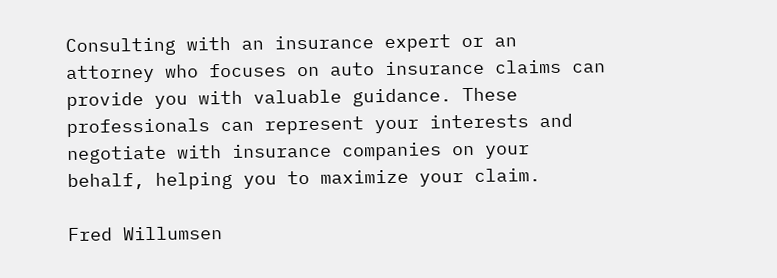Consulting with an insurance expert or an attorney who focuses on auto insurance claims can provide you with valuable guidance. These professionals can represent your interests and negotiate with insurance companies on your behalf, helping you to maximize your claim.

Fred Willumsen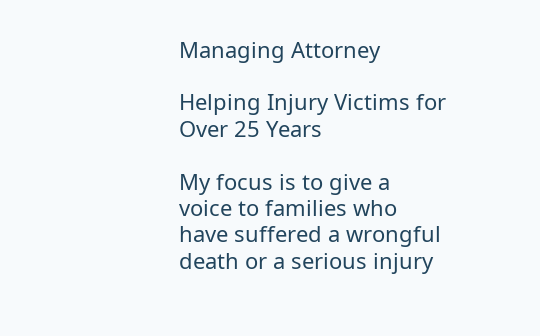Managing Attorney

Helping Injury Victims for Over 25 Years

My focus is to give a voice to families who have suffered a wrongful death or a serious injury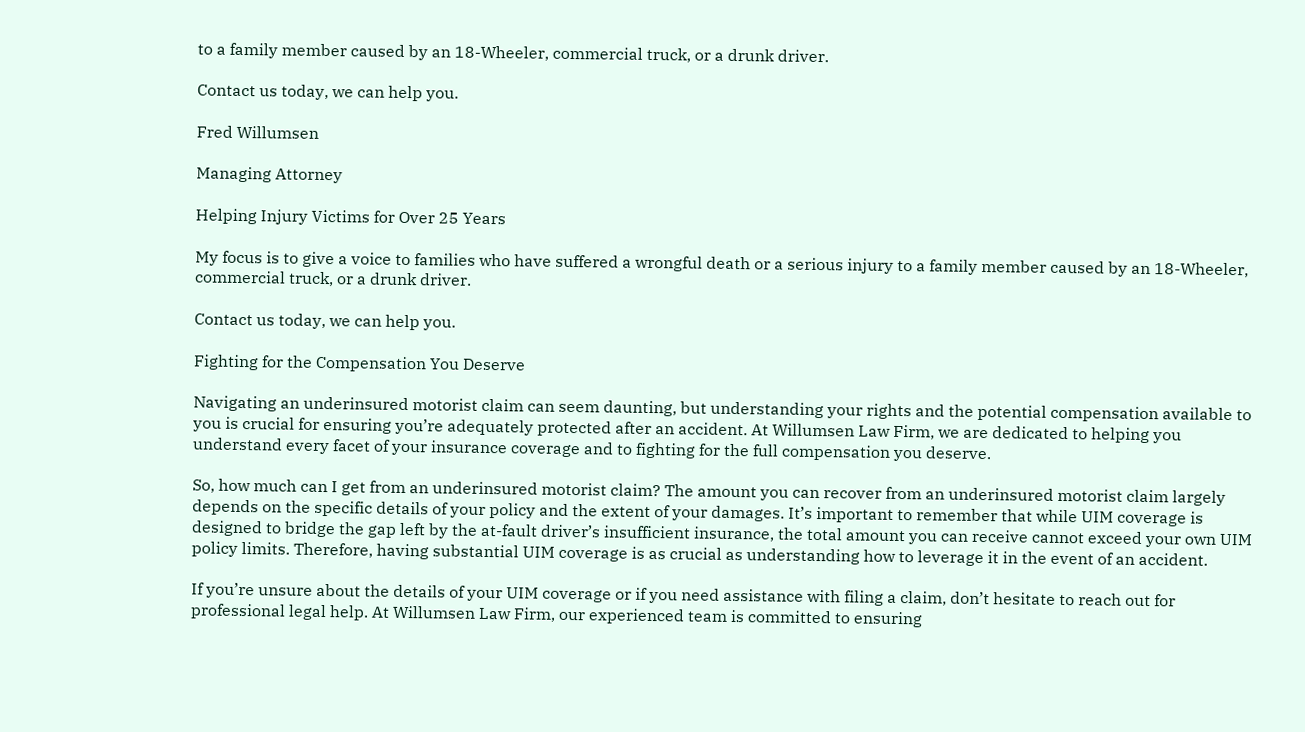to a family member caused by an 18-Wheeler, commercial truck, or a drunk driver.

Contact us today, we can help you.

Fred Willumsen

Managing Attorney

Helping Injury Victims for Over 25 Years

My focus is to give a voice to families who have suffered a wrongful death or a serious injury to a family member caused by an 18-Wheeler, commercial truck, or a drunk driver.

Contact us today, we can help you.

Fighting for the Compensation You Deserve

Navigating an underinsured motorist claim can seem daunting, but understanding your rights and the potential compensation available to you is crucial for ensuring you’re adequately protected after an accident. At Willumsen Law Firm, we are dedicated to helping you understand every facet of your insurance coverage and to fighting for the full compensation you deserve.

So, how much can I get from an underinsured motorist claim? The amount you can recover from an underinsured motorist claim largely depends on the specific details of your policy and the extent of your damages. It’s important to remember that while UIM coverage is designed to bridge the gap left by the at-fault driver’s insufficient insurance, the total amount you can receive cannot exceed your own UIM policy limits. Therefore, having substantial UIM coverage is as crucial as understanding how to leverage it in the event of an accident.

If you’re unsure about the details of your UIM coverage or if you need assistance with filing a claim, don’t hesitate to reach out for professional legal help. At Willumsen Law Firm, our experienced team is committed to ensuring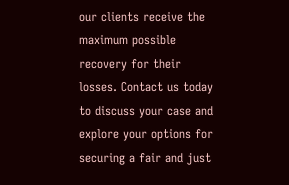our clients receive the maximum possible recovery for their losses. Contact us today to discuss your case and explore your options for securing a fair and just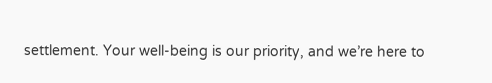settlement. Your well-being is our priority, and we’re here to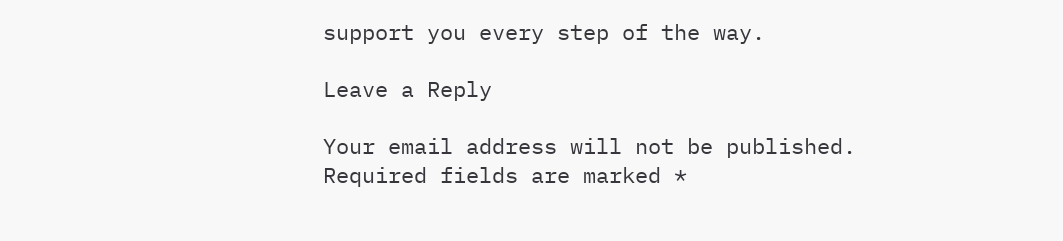support you every step of the way.

Leave a Reply

Your email address will not be published. Required fields are marked *